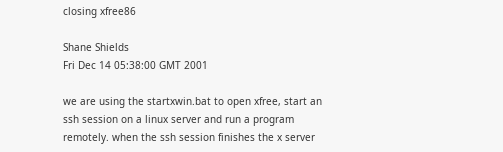closing xfree86

Shane Shields
Fri Dec 14 05:38:00 GMT 2001

we are using the startxwin.bat to open xfree, start an
ssh session on a linux server and run a program
remotely. when the ssh session finishes the x server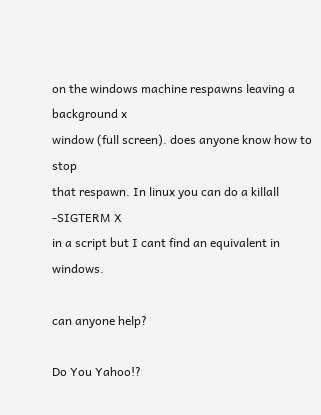on the windows machine respawns leaving a background x
window (full screen). does anyone know how to stop
that respawn. In linux you can do a killall -SIGTERM X
in a script but I cant find an equivalent in windows.

can anyone help?

Do You Yahoo!?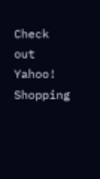Check out Yahoo! Shopping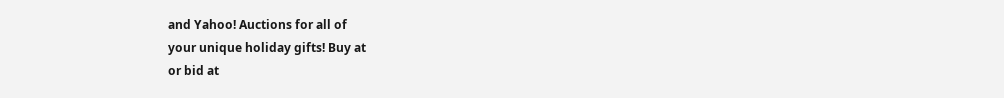and Yahoo! Auctions for all of
your unique holiday gifts! Buy at
or bid at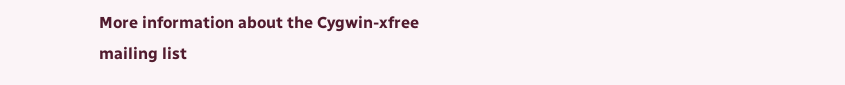More information about the Cygwin-xfree mailing list